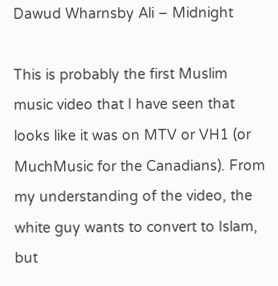Dawud Wharnsby Ali – Midnight

This is probably the first Muslim music video that I have seen that looks like it was on MTV or VH1 (or MuchMusic for the Canadians). From my understanding of the video, the white guy wants to convert to Islam, but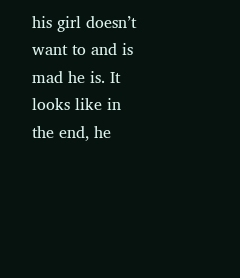his girl doesn’t want to and is mad he is. It looks like in the end, he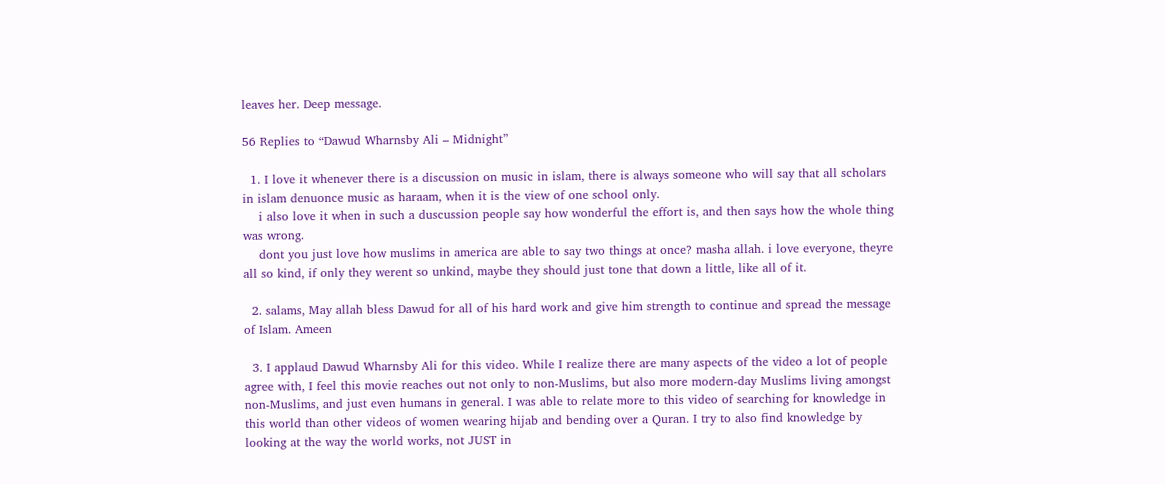leaves her. Deep message.

56 Replies to “Dawud Wharnsby Ali – Midnight”

  1. I love it whenever there is a discussion on music in islam, there is always someone who will say that all scholars in islam denuonce music as haraam, when it is the view of one school only.
    i also love it when in such a duscussion people say how wonderful the effort is, and then says how the whole thing was wrong.
    dont you just love how muslims in america are able to say two things at once? masha allah. i love everyone, theyre all so kind, if only they werent so unkind, maybe they should just tone that down a little, like all of it.

  2. salams, May allah bless Dawud for all of his hard work and give him strength to continue and spread the message of Islam. Ameen

  3. I applaud Dawud Wharnsby Ali for this video. While I realize there are many aspects of the video a lot of people agree with, I feel this movie reaches out not only to non-Muslims, but also more modern-day Muslims living amongst non-Muslims, and just even humans in general. I was able to relate more to this video of searching for knowledge in this world than other videos of women wearing hijab and bending over a Quran. I try to also find knowledge by looking at the way the world works, not JUST in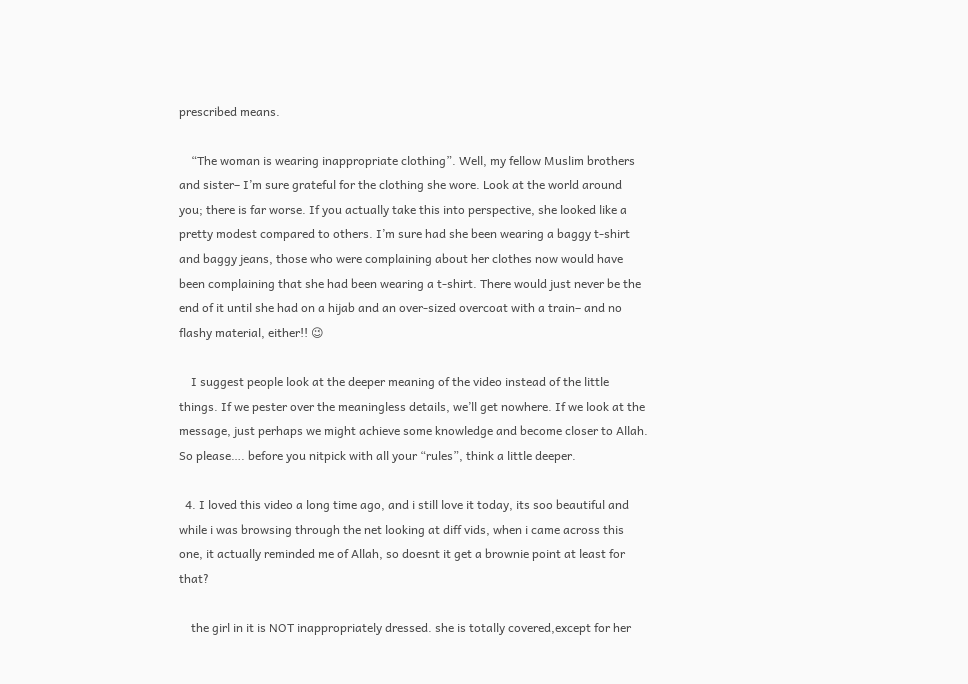prescribed means.

    “The woman is wearing inappropriate clothing”. Well, my fellow Muslim brothers and sister– I’m sure grateful for the clothing she wore. Look at the world around you; there is far worse. If you actually take this into perspective, she looked like a pretty modest compared to others. I’m sure had she been wearing a baggy t-shirt and baggy jeans, those who were complaining about her clothes now would have been complaining that she had been wearing a t-shirt. There would just never be the end of it until she had on a hijab and an over-sized overcoat with a train– and no flashy material, either!! 😉

    I suggest people look at the deeper meaning of the video instead of the little things. If we pester over the meaningless details, we’ll get nowhere. If we look at the message, just perhaps we might achieve some knowledge and become closer to Allah. So please…. before you nitpick with all your “rules”, think a little deeper.

  4. I loved this video a long time ago, and i still love it today, its soo beautiful and while i was browsing through the net looking at diff vids, when i came across this one, it actually reminded me of Allah, so doesnt it get a brownie point at least for that?

    the girl in it is NOT inappropriately dressed. she is totally covered,except for her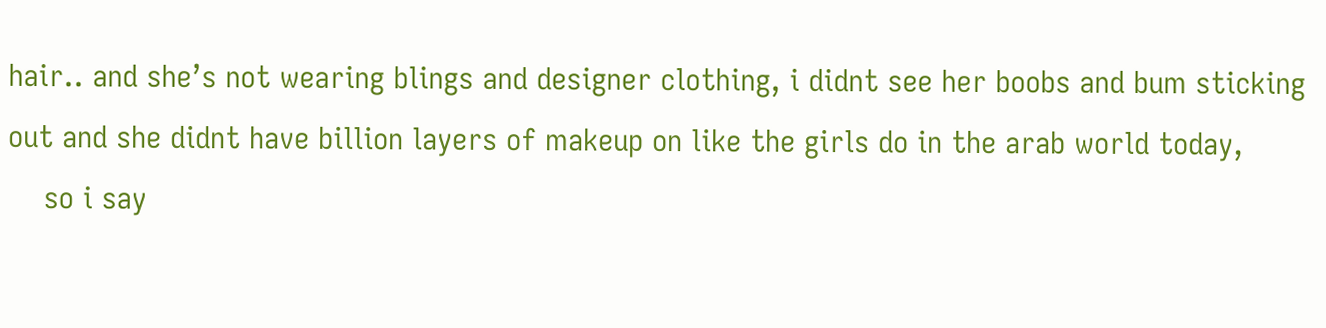hair.. and she’s not wearing blings and designer clothing, i didnt see her boobs and bum sticking out and she didnt have billion layers of makeup on like the girls do in the arab world today,
    so i say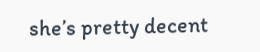she’s pretty decent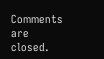Comments are closed.